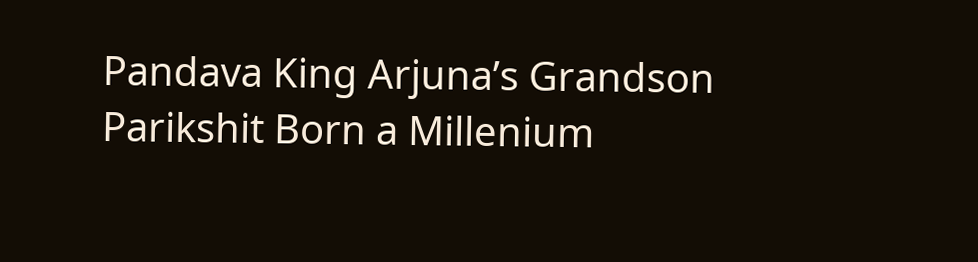Pandava King Arjuna’s Grandson Parikshit Born a Millenium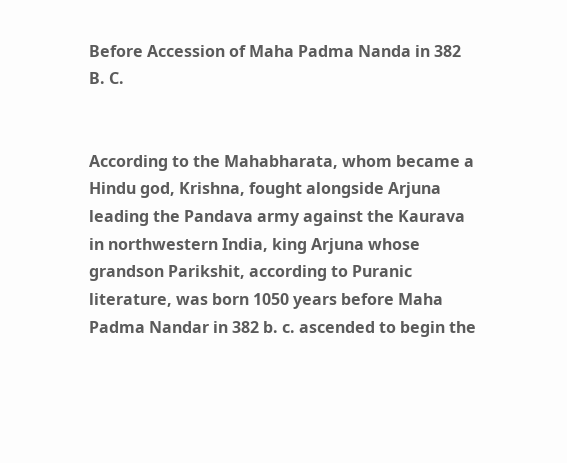Before Accession of Maha Padma Nanda in 382 B. C.


According to the Mahabharata, whom became a Hindu god, Krishna, fought alongside Arjuna leading the Pandava army against the Kaurava in northwestern India, king Arjuna whose grandson Parikshit, according to Puranic literature, was born 1050 years before Maha Padma Nandar in 382 b. c. ascended to begin the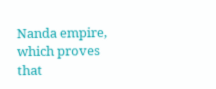Nanda empire, which proves that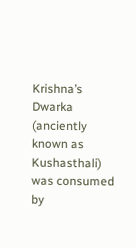Krishna’s Dwarka (anciently known as Kushasthali) was consumed by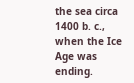the sea circa 1400 b. c., when the Ice Age was ending.